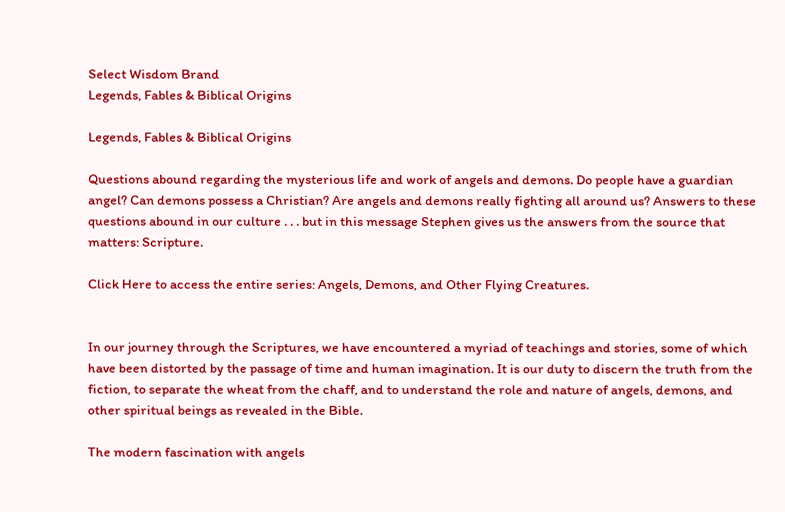Select Wisdom Brand
Legends, Fables & Biblical Origins

Legends, Fables & Biblical Origins

Questions abound regarding the mysterious life and work of angels and demons. Do people have a guardian angel? Can demons possess a Christian? Are angels and demons really fighting all around us? Answers to these questions abound in our culture . . . but in this message Stephen gives us the answers from the source that matters: Scripture.

Click Here to access the entire series: Angels, Demons, and Other Flying Creatures.


In our journey through the Scriptures, we have encountered a myriad of teachings and stories, some of which have been distorted by the passage of time and human imagination. It is our duty to discern the truth from the fiction, to separate the wheat from the chaff, and to understand the role and nature of angels, demons, and other spiritual beings as revealed in the Bible.

The modern fascination with angels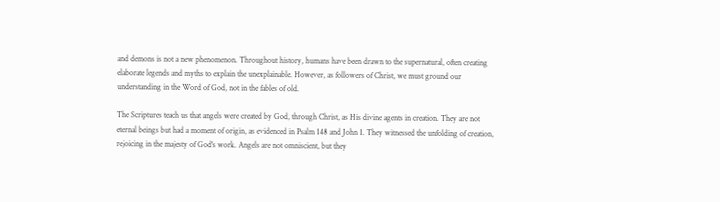and demons is not a new phenomenon. Throughout history, humans have been drawn to the supernatural, often creating elaborate legends and myths to explain the unexplainable. However, as followers of Christ, we must ground our understanding in the Word of God, not in the fables of old.

The Scriptures teach us that angels were created by God, through Christ, as His divine agents in creation. They are not eternal beings but had a moment of origin, as evidenced in Psalm 148 and John 1. They witnessed the unfolding of creation, rejoicing in the majesty of God's work. Angels are not omniscient, but they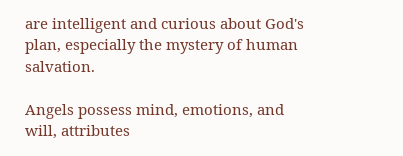are intelligent and curious about God's plan, especially the mystery of human salvation.

Angels possess mind, emotions, and will, attributes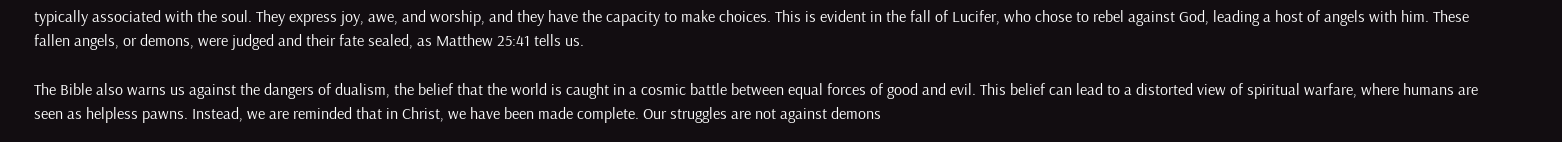typically associated with the soul. They express joy, awe, and worship, and they have the capacity to make choices. This is evident in the fall of Lucifer, who chose to rebel against God, leading a host of angels with him. These fallen angels, or demons, were judged and their fate sealed, as Matthew 25:41 tells us.

The Bible also warns us against the dangers of dualism, the belief that the world is caught in a cosmic battle between equal forces of good and evil. This belief can lead to a distorted view of spiritual warfare, where humans are seen as helpless pawns. Instead, we are reminded that in Christ, we have been made complete. Our struggles are not against demons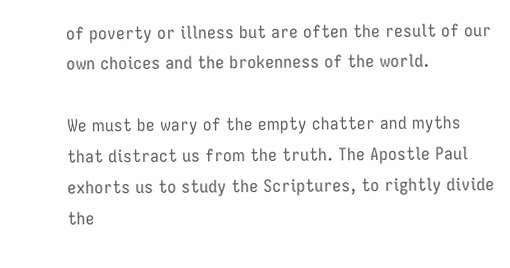of poverty or illness but are often the result of our own choices and the brokenness of the world.

We must be wary of the empty chatter and myths that distract us from the truth. The Apostle Paul exhorts us to study the Scriptures, to rightly divide the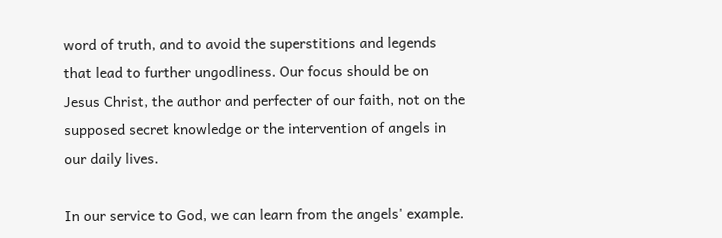word of truth, and to avoid the superstitions and legends that lead to further ungodliness. Our focus should be on Jesus Christ, the author and perfecter of our faith, not on the supposed secret knowledge or the intervention of angels in our daily lives.

In our service to God, we can learn from the angels' example.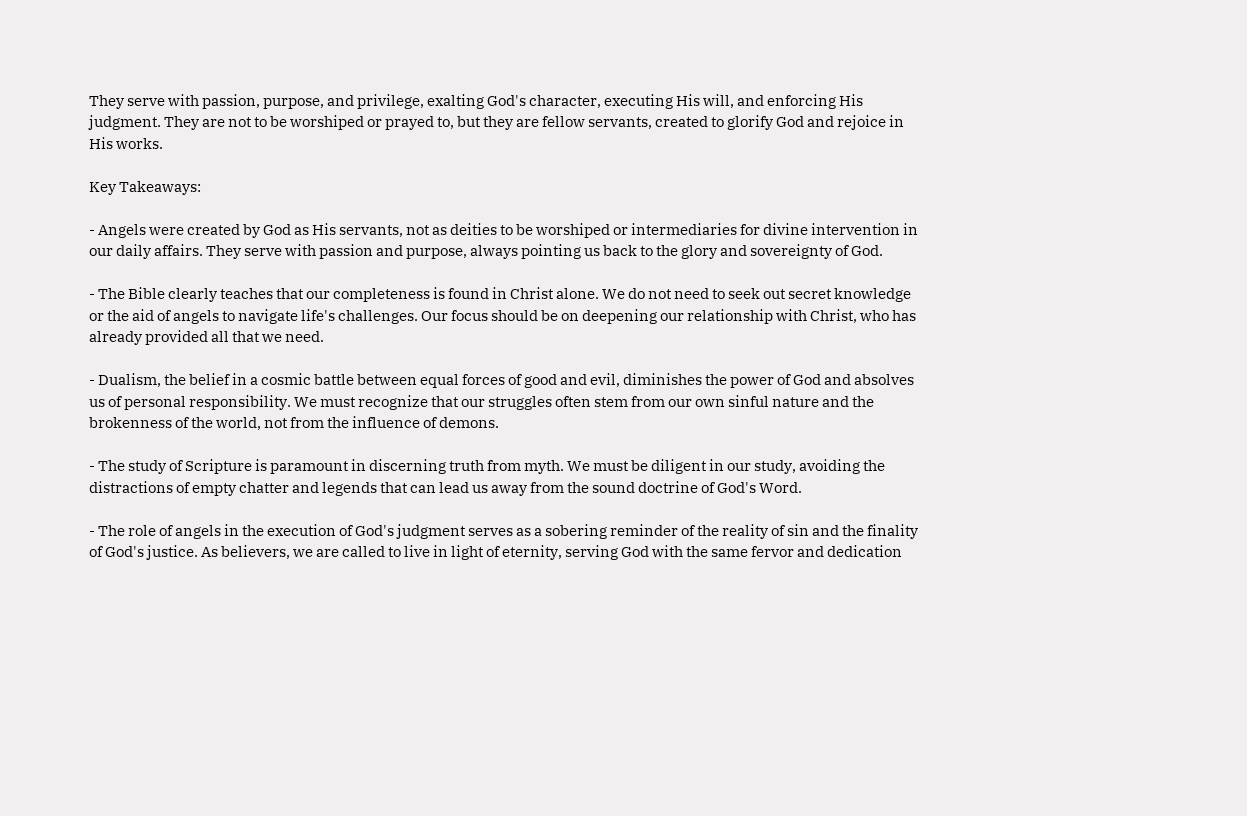They serve with passion, purpose, and privilege, exalting God's character, executing His will, and enforcing His judgment. They are not to be worshiped or prayed to, but they are fellow servants, created to glorify God and rejoice in His works.

Key Takeaways:

- Angels were created by God as His servants, not as deities to be worshiped or intermediaries for divine intervention in our daily affairs. They serve with passion and purpose, always pointing us back to the glory and sovereignty of God.

- The Bible clearly teaches that our completeness is found in Christ alone. We do not need to seek out secret knowledge or the aid of angels to navigate life's challenges. Our focus should be on deepening our relationship with Christ, who has already provided all that we need.

- Dualism, the belief in a cosmic battle between equal forces of good and evil, diminishes the power of God and absolves us of personal responsibility. We must recognize that our struggles often stem from our own sinful nature and the brokenness of the world, not from the influence of demons.

- The study of Scripture is paramount in discerning truth from myth. We must be diligent in our study, avoiding the distractions of empty chatter and legends that can lead us away from the sound doctrine of God's Word.

- The role of angels in the execution of God's judgment serves as a sobering reminder of the reality of sin and the finality of God's justice. As believers, we are called to live in light of eternity, serving God with the same fervor and dedication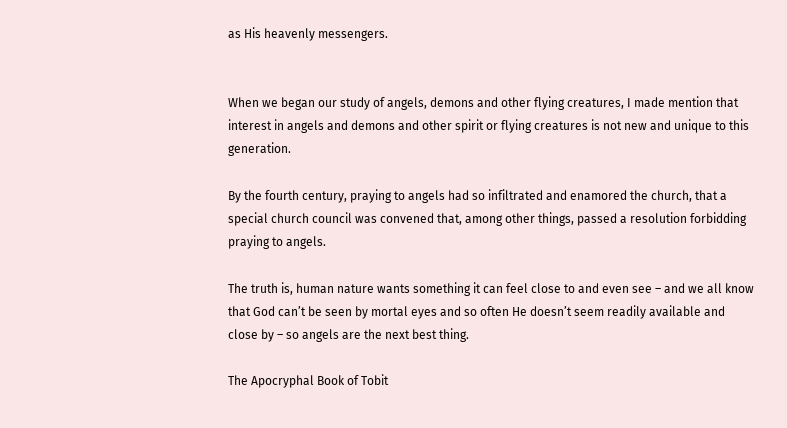as His heavenly messengers.


When we began our study of angels, demons and other flying creatures, I made mention that interest in angels and demons and other spirit or flying creatures is not new and unique to this generation.

By the fourth century, praying to angels had so infiltrated and enamored the church, that a special church council was convened that, among other things, passed a resolution forbidding praying to angels.

The truth is, human nature wants something it can feel close to and even see – and we all know that God can’t be seen by mortal eyes and so often He doesn’t seem readily available and close by – so angels are the next best thing.

The Apocryphal Book of Tobit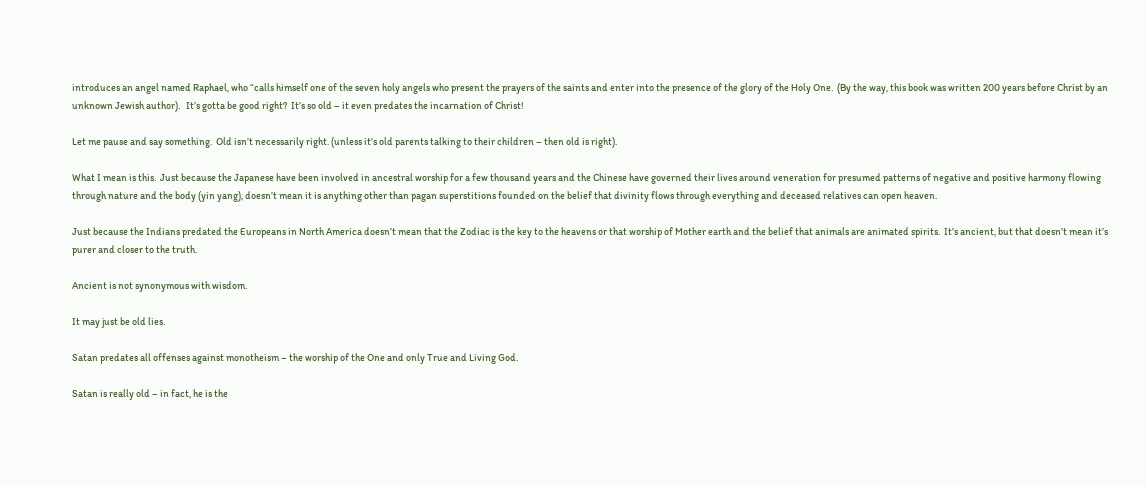introduces an angel named Raphael, who “calls himself one of the seven holy angels who present the prayers of the saints and enter into the presence of the glory of the Holy One.  (By the way, this book was written 200 years before Christ by an unknown Jewish author).   It’s gotta be good right?  It’s so old – it even predates the incarnation of Christ!

Let me pause and say something.  Old isn’t necessarily right. (unless it’s old parents talking to their children – then old is right).

What I mean is this.  Just because the Japanese have been involved in ancestral worship for a few thousand years and the Chinese have governed their lives around veneration for presumed patterns of negative and positive harmony flowing through nature and the body (yin yang), doesn’t mean it is anything other than pagan superstitions founded on the belief that divinity flows through everything and deceased relatives can open heaven.

Just because the Indians predated the Europeans in North America doesn’t mean that the Zodiac is the key to the heavens or that worship of Mother earth and the belief that animals are animated spirits.  It’s ancient, but that doesn’t mean it’s purer and closer to the truth.

Ancient is not synonymous with wisdom.

It may just be old lies.

Satan predates all offenses against monotheism – the worship of the One and only True and Living God.

Satan is really old – in fact, he is the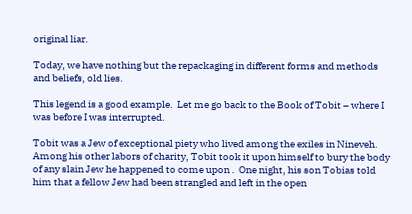original liar.

Today, we have nothing but the repackaging in different forms and methods and beliefs, old lies.

This legend is a good example.  Let me go back to the Book of Tobit – where I was before I was interrupted.

Tobit was a Jew of exceptional piety who lived among the exiles in Nineveh.  Among his other labors of charity, Tobit took it upon himself to bury the body of any slain Jew he happened to come upon .  One night, his son Tobias told him that a fellow Jew had been strangled and left in the open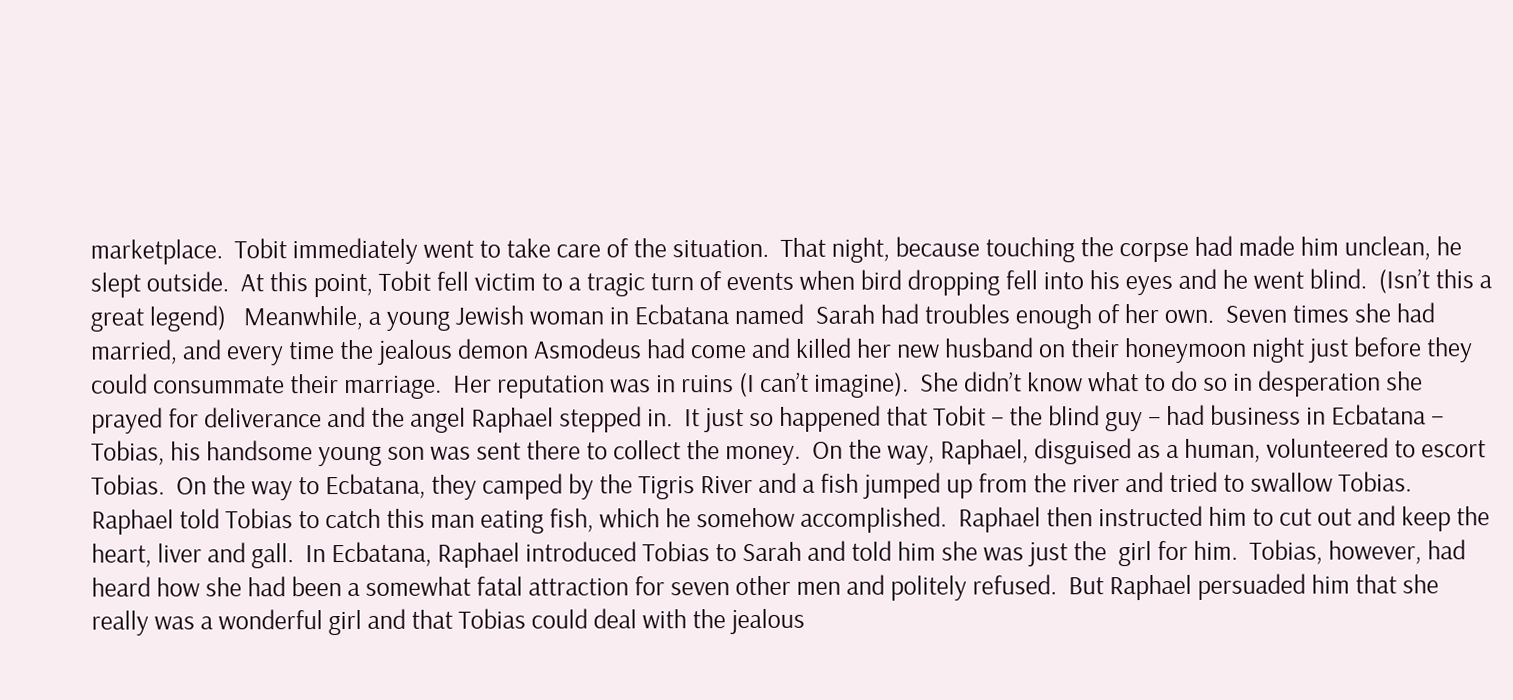marketplace.  Tobit immediately went to take care of the situation.  That night, because touching the corpse had made him unclean, he slept outside.  At this point, Tobit fell victim to a tragic turn of events when bird dropping fell into his eyes and he went blind.  (Isn’t this a great legend)   Meanwhile, a young Jewish woman in Ecbatana named  Sarah had troubles enough of her own.  Seven times she had married, and every time the jealous demon Asmodeus had come and killed her new husband on their honeymoon night just before they could consummate their marriage.  Her reputation was in ruins (I can’t imagine).  She didn’t know what to do so in desperation she prayed for deliverance and the angel Raphael stepped in.  It just so happened that Tobit – the blind guy – had business in Ecbatana – Tobias, his handsome young son was sent there to collect the money.  On the way, Raphael, disguised as a human, volunteered to escort Tobias.  On the way to Ecbatana, they camped by the Tigris River and a fish jumped up from the river and tried to swallow Tobias.  Raphael told Tobias to catch this man eating fish, which he somehow accomplished.  Raphael then instructed him to cut out and keep the heart, liver and gall.  In Ecbatana, Raphael introduced Tobias to Sarah and told him she was just the  girl for him.  Tobias, however, had heard how she had been a somewhat fatal attraction for seven other men and politely refused.  But Raphael persuaded him that she really was a wonderful girl and that Tobias could deal with the jealous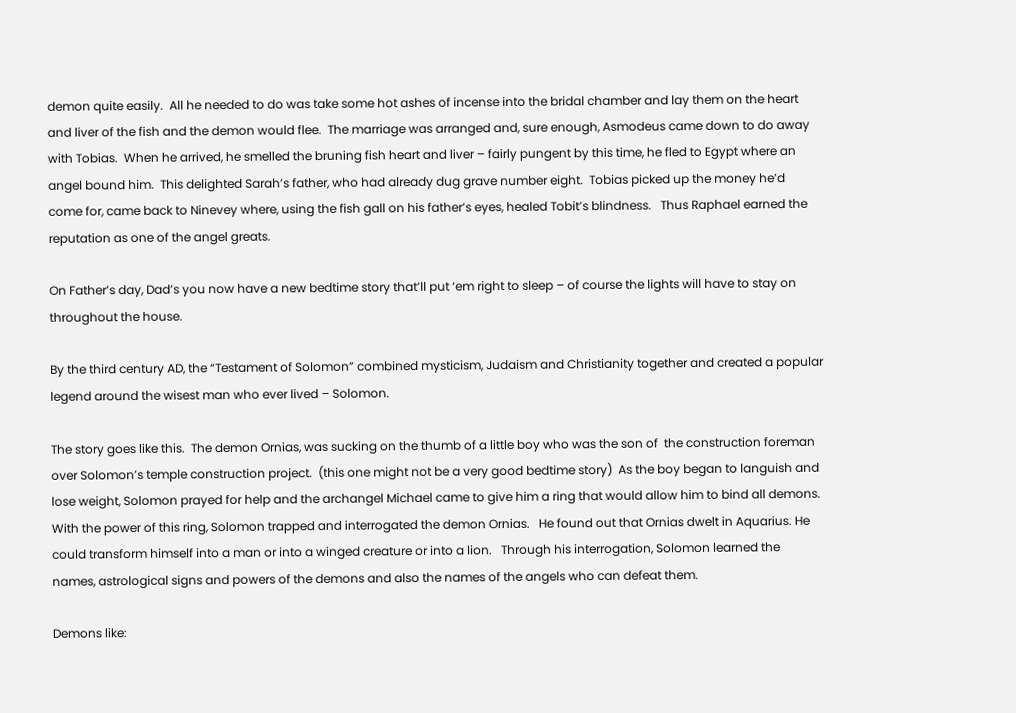demon quite easily.  All he needed to do was take some hot ashes of incense into the bridal chamber and lay them on the heart and liver of the fish and the demon would flee.  The marriage was arranged and, sure enough, Asmodeus came down to do away with Tobias.  When he arrived, he smelled the bruning fish heart and liver – fairly pungent by this time, he fled to Egypt where an angel bound him.  This delighted Sarah’s father, who had already dug grave number eight.  Tobias picked up the money he’d come for, came back to Ninevey where, using the fish gall on his father’s eyes, healed Tobit’s blindness.   Thus Raphael earned the reputation as one of the angel greats.

On Father’s day, Dad’s you now have a new bedtime story that’ll put ‘em right to sleep – of course the lights will have to stay on throughout the house.

By the third century AD, the “Testament of Solomon” combined mysticism, Judaism and Christianity together and created a popular legend around the wisest man who ever lived – Solomon.

The story goes like this.  The demon Ornias, was sucking on the thumb of a little boy who was the son of  the construction foreman over Solomon’s temple construction project.  (this one might not be a very good bedtime story)  As the boy began to languish and lose weight, Solomon prayed for help and the archangel Michael came to give him a ring that would allow him to bind all demons.  With the power of this ring, Solomon trapped and interrogated the demon Ornias.   He found out that Ornias dwelt in Aquarius. He could transform himself into a man or into a winged creature or into a lion.   Through his interrogation, Solomon learned the names, astrological signs and powers of the demons and also the names of the angels who can defeat them.

Demons like: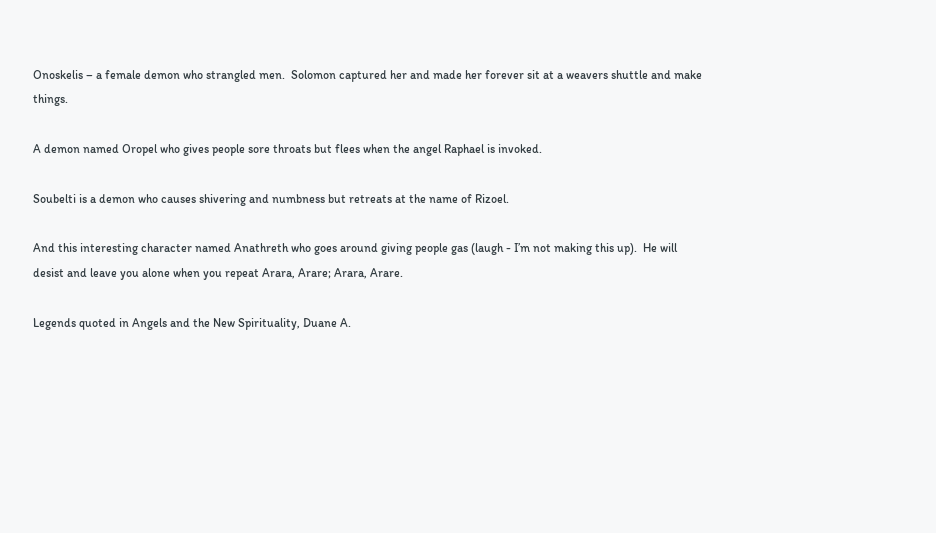Onoskelis – a female demon who strangled men.  Solomon captured her and made her forever sit at a weavers shuttle and make things.

A demon named Oropel who gives people sore throats but flees when the angel Raphael is invoked.

Soubelti is a demon who causes shivering and numbness but retreats at the name of Rizoel.

And this interesting character named Anathreth who goes around giving people gas (laugh - I’m not making this up).  He will desist and leave you alone when you repeat Arara, Arare; Arara, Arare.

Legends quoted in Angels and the New Spirituality, Duane A.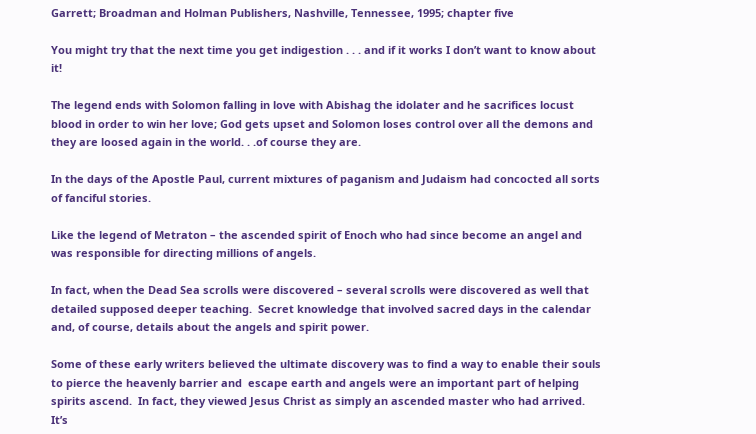Garrett; Broadman and Holman Publishers, Nashville, Tennessee, 1995; chapter five

You might try that the next time you get indigestion . . . and if it works I don’t want to know about it!

The legend ends with Solomon falling in love with Abishag the idolater and he sacrifices locust blood in order to win her love; God gets upset and Solomon loses control over all the demons and they are loosed again in the world. . .of course they are.

In the days of the Apostle Paul, current mixtures of paganism and Judaism had concocted all sorts of fanciful stories.

Like the legend of Metraton – the ascended spirit of Enoch who had since become an angel and was responsible for directing millions of angels.

In fact, when the Dead Sea scrolls were discovered – several scrolls were discovered as well that detailed supposed deeper teaching.  Secret knowledge that involved sacred days in the calendar and, of course, details about the angels and spirit power.

Some of these early writers believed the ultimate discovery was to find a way to enable their souls to pierce the heavenly barrier and  escape earth and angels were an important part of helping spirits ascend.  In fact, they viewed Jesus Christ as simply an ascended master who had arrived.  It’s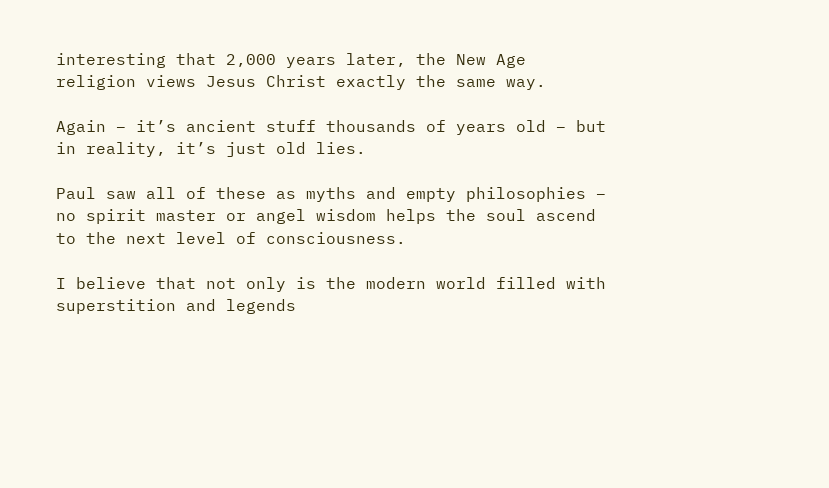interesting that 2,000 years later, the New Age religion views Jesus Christ exactly the same way.

Again – it’s ancient stuff thousands of years old – but in reality, it’s just old lies.

Paul saw all of these as myths and empty philosophies – no spirit master or angel wisdom helps the soul ascend to the next level of consciousness.

I believe that not only is the modern world filled with superstition and legends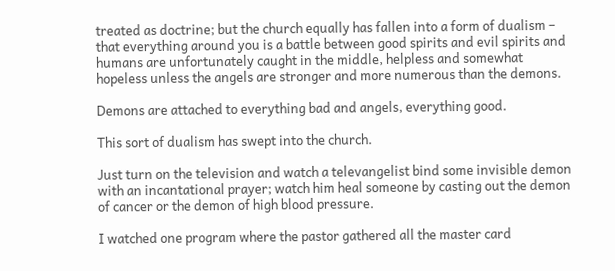treated as doctrine; but the church equally has fallen into a form of dualism – that everything around you is a battle between good spirits and evil spirits and humans are unfortunately caught in the middle, helpless and somewhat hopeless unless the angels are stronger and more numerous than the demons.

Demons are attached to everything bad and angels, everything good.

This sort of dualism has swept into the church.

Just turn on the television and watch a televangelist bind some invisible demon with an incantational prayer; watch him heal someone by casting out the demon of cancer or the demon of high blood pressure.

I watched one program where the pastor gathered all the master card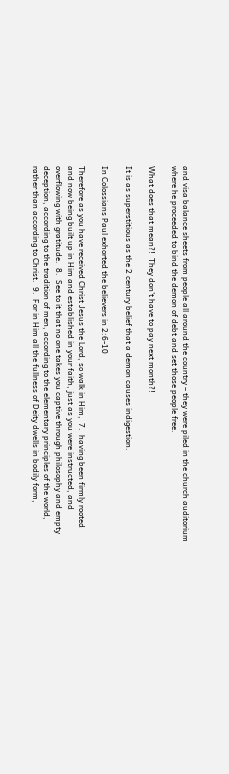and visa balance sheets from people all around the country – they were piled in the church auditorium where he proceeded to bind the demon of debt and set those people free.

What does that mean?!  They don’t have to pay next month?!

It is as superstitious as the 2 century belief that a demon causes indigestion.

In Colossians Paul exhorted the believers in 2:6-10

Therefore as you have received Christ Jesus the Lord, so walk in Him,  7.  having been firmly rooted and now being built up in Him and established in your faith, just as you were instructed, and overflowing with gratitude.  8.  See to it that no one takes you captive through philosophy and empty deception, according to the tradition of men, according to the elementary principles of the world, rather than according to Christ.  9.  For in Him all the fullness of Deity dwells in bodily form,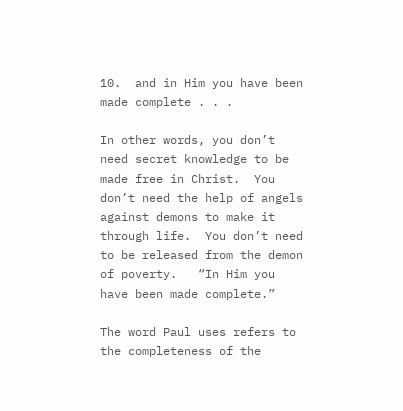10.  and in Him you have been made complete . . .

In other words, you don’t need secret knowledge to be made free in Christ.  You don’t need the help of angels against demons to make it through life.  You don’t need to be released from the demon of poverty.   “In Him you have been made complete.”

The word Paul uses refers to the completeness of the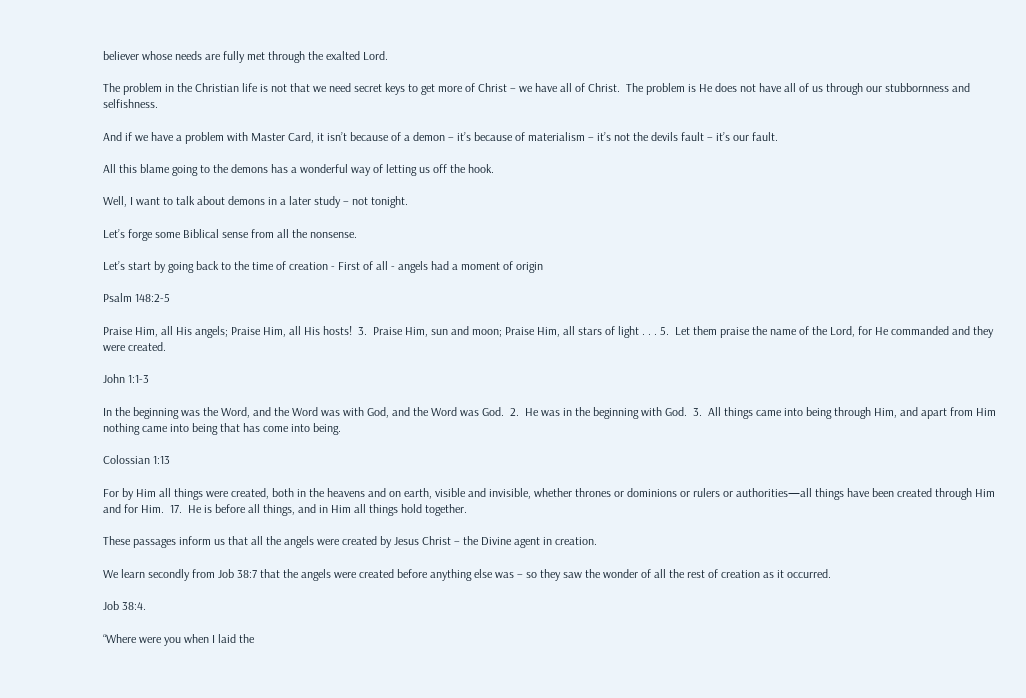believer whose needs are fully met through the exalted Lord.

The problem in the Christian life is not that we need secret keys to get more of Christ – we have all of Christ.  The problem is He does not have all of us through our stubbornness and  selfishness.

And if we have a problem with Master Card, it isn’t because of a demon – it’s because of materialism – it’s not the devils fault – it’s our fault.

All this blame going to the demons has a wonderful way of letting us off the hook.

Well, I want to talk about demons in a later study – not tonight.

Let’s forge some Biblical sense from all the nonsense.

Let’s start by going back to the time of creation - First of all - angels had a moment of origin

Psalm 148:2-5

Praise Him, all His angels; Praise Him, all His hosts!  3.  Praise Him, sun and moon; Praise Him, all stars of light . . . 5.  Let them praise the name of the Lord, for He commanded and they were created.

John 1:1-3

In the beginning was the Word, and the Word was with God, and the Word was God.  2.  He was in the beginning with God.  3.  All things came into being through Him, and apart from Him nothing came into being that has come into being.

Colossian 1:13

For by Him all things were created, both in the heavens and on earth, visible and invisible, whether thrones or dominions or rulers or authorities—all things have been created through Him and for Him.  17.  He is before all things, and in Him all things hold together.

These passages inform us that all the angels were created by Jesus Christ – the Divine agent in creation.

We learn secondly from Job 38:7 that the angels were created before anything else was – so they saw the wonder of all the rest of creation as it occurred.

Job 38:4.

“Where were you when I laid the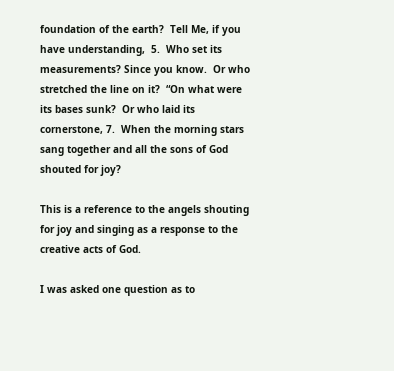foundation of the earth?  Tell Me, if you have understanding,  5.  Who set its measurements? Since you know.  Or who stretched the line on it?  “On what were its bases sunk?  Or who laid its cornerstone, 7.  When the morning stars sang together and all the sons of God shouted for joy?

This is a reference to the angels shouting for joy and singing as a response to the creative acts of God.

I was asked one question as to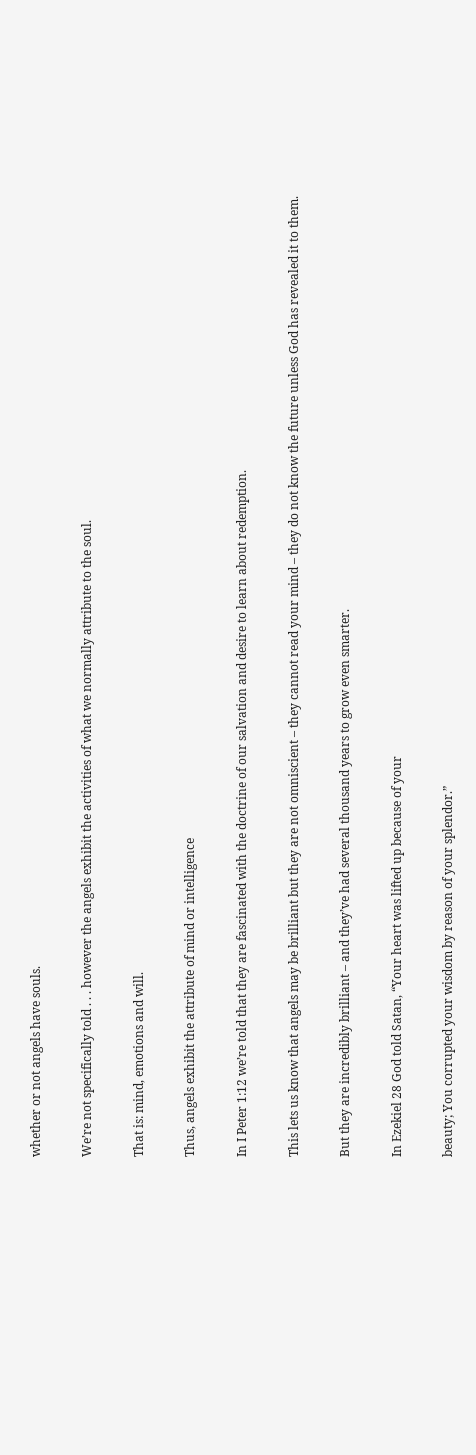whether or not angels have souls.

We’re not specifically told . . . however the angels exhibit the activities of what we normally attribute to the soul.

That is: mind, emotions and will.

Thus, angels exhibit the attribute of mind or intelligence

In I Peter 1:12 we’re told that they are fascinated with the doctrine of our salvation and desire to learn about redemption.

This lets us know that angels may be brilliant but they are not omniscient – they cannot read your mind – they do not know the future unless God has revealed it to them.

But they are incredibly brilliant – and they’ve had several thousand years to grow even smarter.

In Ezekiel 28 God told Satan, “Your heart was lifted up because of your

beauty; You corrupted your wisdom by reason of your splendor.”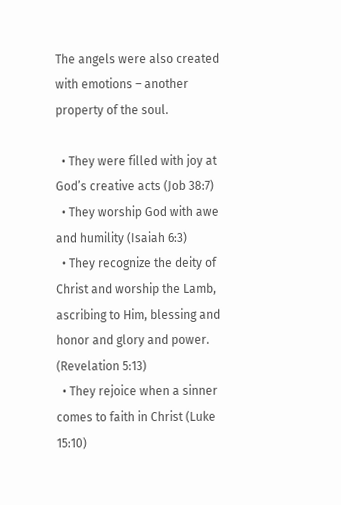The angels were also created with emotions – another property of the soul.

  • They were filled with joy at God’s creative acts (Job 38:7)
  • They worship God with awe and humility (Isaiah 6:3)
  • They recognize the deity of Christ and worship the Lamb, ascribing to Him, blessing and honor and glory and power. (Revelation 5:13)
  • They rejoice when a sinner comes to faith in Christ (Luke 15:10)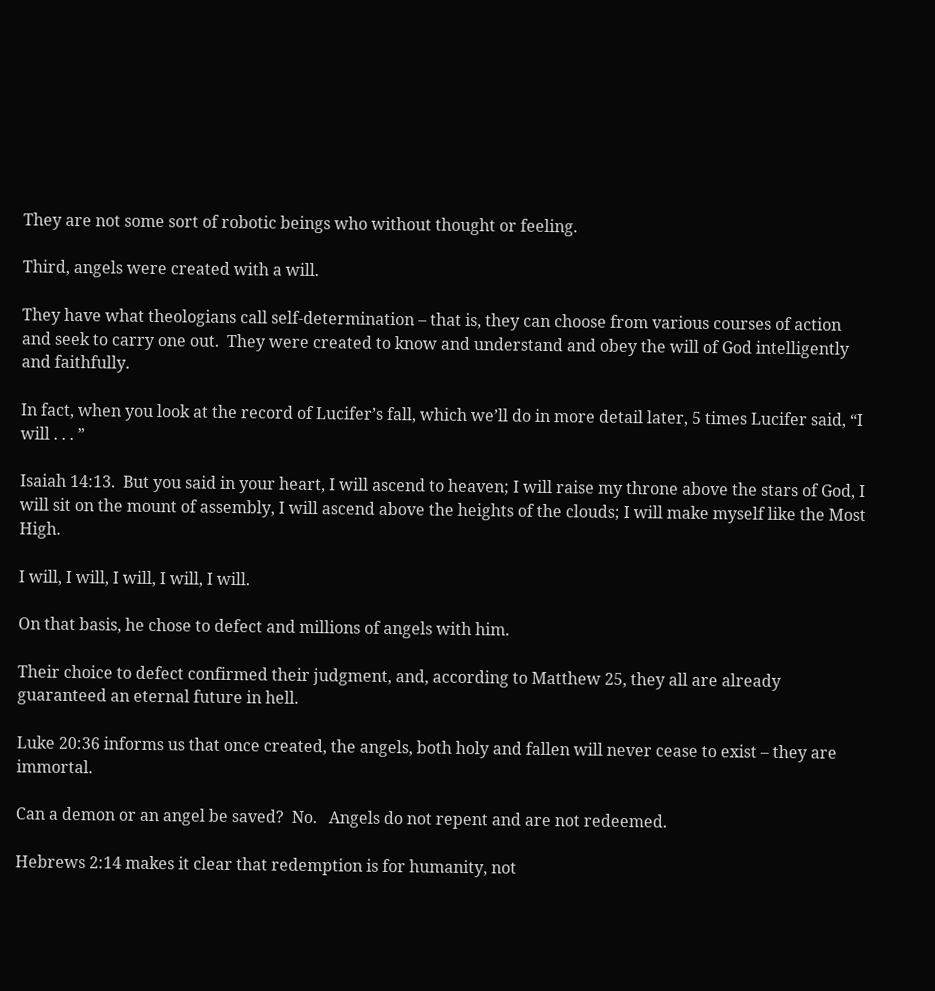They are not some sort of robotic beings who without thought or feeling.

Third, angels were created with a will.

They have what theologians call self-determination – that is, they can choose from various courses of action and seek to carry one out.  They were created to know and understand and obey the will of God intelligently and faithfully.

In fact, when you look at the record of Lucifer’s fall, which we’ll do in more detail later, 5 times Lucifer said, “I will . . . ”

Isaiah 14:13.  But you said in your heart, I will ascend to heaven; I will raise my throne above the stars of God, I will sit on the mount of assembly, I will ascend above the heights of the clouds; I will make myself like the Most High.

I will, I will, I will, I will, I will.

On that basis, he chose to defect and millions of angels with him.

Their choice to defect confirmed their judgment, and, according to Matthew 25, they all are already guaranteed an eternal future in hell.

Luke 20:36 informs us that once created, the angels, both holy and fallen will never cease to exist – they are immortal.

Can a demon or an angel be saved?  No.   Angels do not repent and are not redeemed.

Hebrews 2:14 makes it clear that redemption is for humanity, not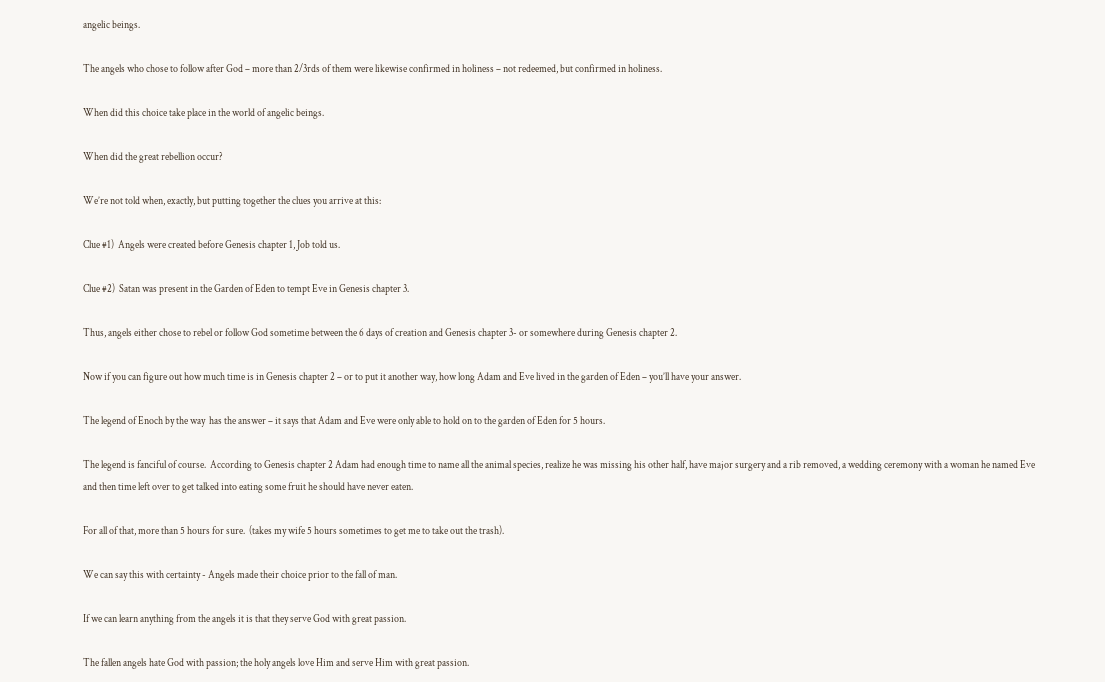angelic beings.

The angels who chose to follow after God – more than 2/3rds of them were likewise confirmed in holiness – not redeemed, but confirmed in holiness.

When did this choice take place in the world of angelic beings.

When did the great rebellion occur?

We’re not told when, exactly, but putting together the clues you arrive at this:

Clue #1)  Angels were created before Genesis chapter 1, Job told us.

Clue #2)  Satan was present in the Garden of Eden to tempt Eve in Genesis chapter 3.

Thus, angels either chose to rebel or follow God sometime between the 6 days of creation and Genesis chapter 3- or somewhere during Genesis chapter 2.

Now if you can figure out how much time is in Genesis chapter 2 – or to put it another way, how long Adam and Eve lived in the garden of Eden – you’ll have your answer.

The legend of Enoch by the way  has the answer – it says that Adam and Eve were only able to hold on to the garden of Eden for 5 hours.

The legend is fanciful of course.  According to Genesis chapter 2 Adam had enough time to name all the animal species, realize he was missing his other half, have major surgery and a rib removed, a wedding ceremony with a woman he named Eve and then time left over to get talked into eating some fruit he should have never eaten.

For all of that, more than 5 hours for sure.  (takes my wife 5 hours sometimes to get me to take out the trash).

We can say this with certainty - Angels made their choice prior to the fall of man.

If we can learn anything from the angels it is that they serve God with great passion.

The fallen angels hate God with passion; the holy angels love Him and serve Him with great passion.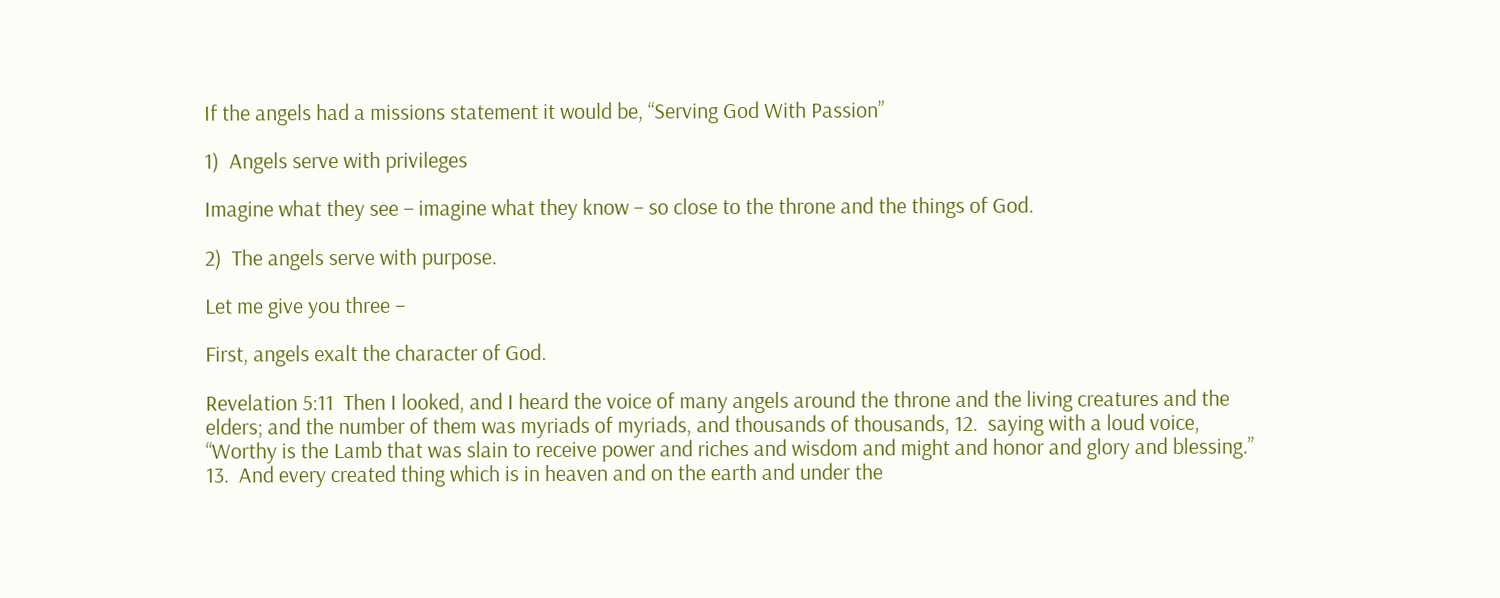If the angels had a missions statement it would be, “Serving God With Passion”

1)  Angels serve with privileges

Imagine what they see – imagine what they know – so close to the throne and the things of God.

2)  The angels serve with purpose.

Let me give you three –

First, angels exalt the character of God.

Revelation 5:11  Then I looked, and I heard the voice of many angels around the throne and the living creatures and the elders; and the number of them was myriads of myriads, and thousands of thousands, 12.  saying with a loud voice,  “Worthy is the Lamb that was slain to receive power and riches and wisdom and might and honor and glory and blessing.”   13.  And every created thing which is in heaven and on the earth and under the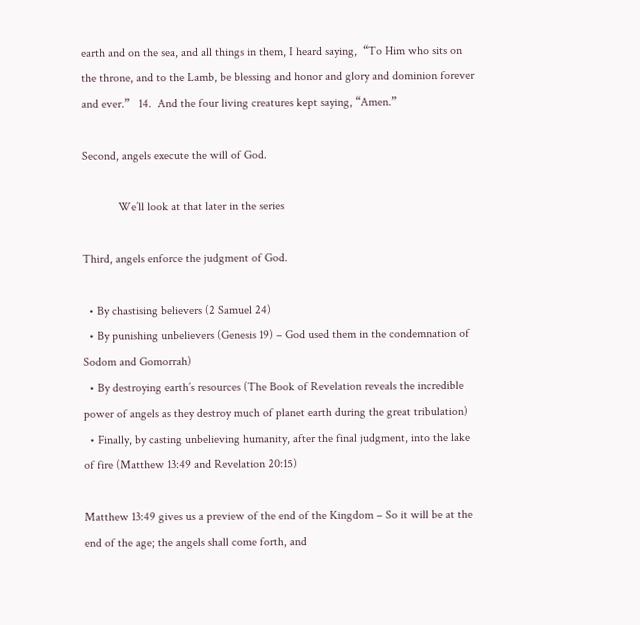earth and on the sea, and all things in them, I heard saying,  “To Him who sits on the throne, and to the Lamb, be blessing and honor and glory and dominion forever and ever.”   14.  And the four living creatures kept saying, “Amen.”

Second, angels execute the will of God.

            We’ll look at that later in the series

Third, angels enforce the judgment of God.

  • By chastising believers (2 Samuel 24)
  • By punishing unbelievers (Genesis 19) – God used them in the condemnation of Sodom and Gomorrah)
  • By destroying earth’s resources (The Book of Revelation reveals the incredible power of angels as they destroy much of planet earth during the great tribulation)
  • Finally, by casting unbelieving humanity, after the final judgment, into the lake of fire (Matthew 13:49 and Revelation 20:15)

Matthew 13:49 gives us a preview of the end of the Kingdom – So it will be at the end of the age; the angels shall come forth, and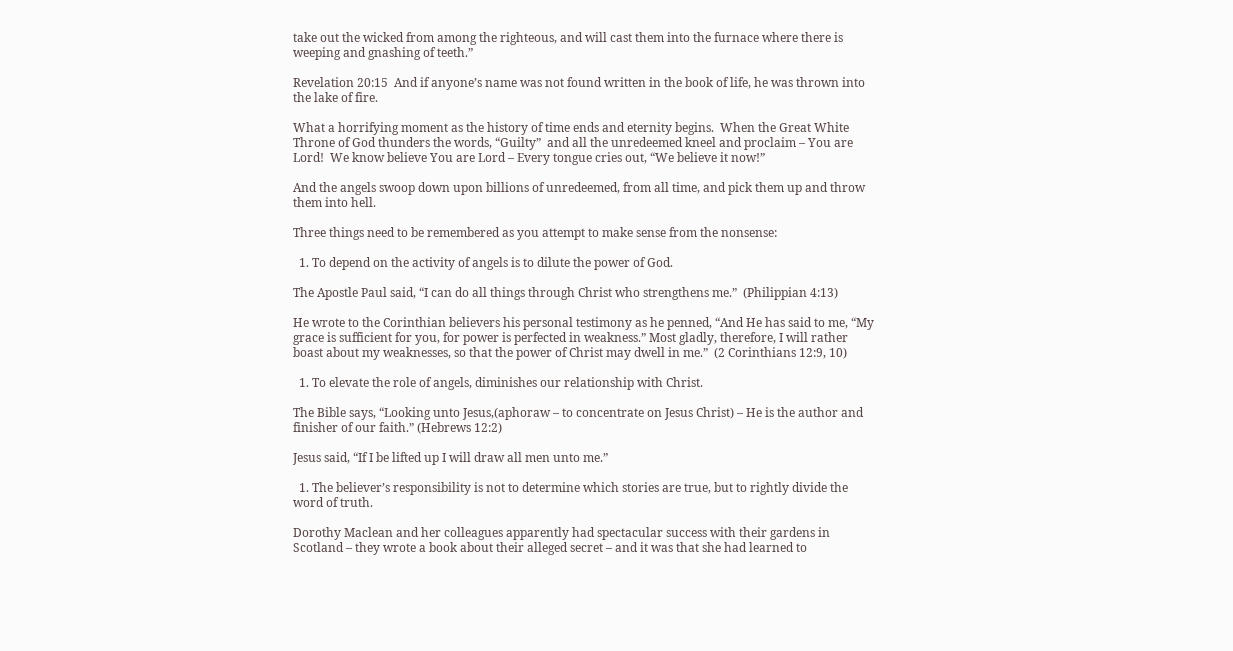take out the wicked from among the righteous, and will cast them into the furnace where there is weeping and gnashing of teeth.”

Revelation 20:15  And if anyone’s name was not found written in the book of life, he was thrown into the lake of fire.

What a horrifying moment as the history of time ends and eternity begins.  When the Great White Throne of God thunders the words, “Guilty”  and all the unredeemed kneel and proclaim – You are Lord!  We know believe You are Lord – Every tongue cries out, “We believe it now!”

And the angels swoop down upon billions of unredeemed, from all time, and pick them up and throw them into hell.

Three things need to be remembered as you attempt to make sense from the nonsense:

  1. To depend on the activity of angels is to dilute the power of God.

The Apostle Paul said, “I can do all things through Christ who strengthens me.”  (Philippian 4:13)

He wrote to the Corinthian believers his personal testimony as he penned, “And He has said to me, “My grace is sufficient for you, for power is perfected in weakness.” Most gladly, therefore, I will rather boast about my weaknesses, so that the power of Christ may dwell in me.”  (2 Corinthians 12:9, 10)

  1. To elevate the role of angels, diminishes our relationship with Christ.

The Bible says, “Looking unto Jesus,(aphoraw – to concentrate on Jesus Christ) – He is the author and finisher of our faith.” (Hebrews 12:2)

Jesus said, “If I be lifted up I will draw all men unto me.”

  1. The believer’s responsibility is not to determine which stories are true, but to rightly divide the word of truth.

Dorothy Maclean and her colleagues apparently had spectacular success with their gardens in Scotland – they wrote a book about their alleged secret – and it was that she had learned to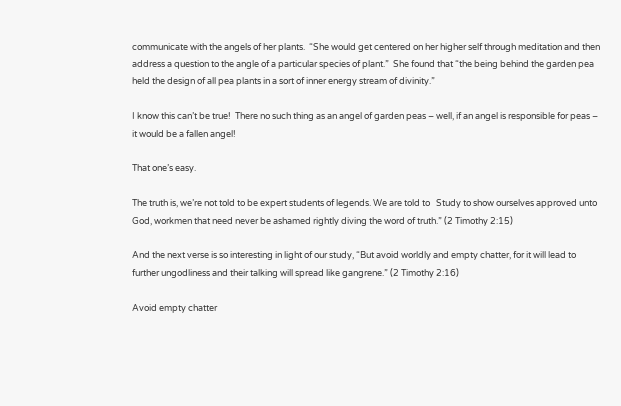communicate with the angels of her plants.  “She would get centered on her higher self through meditation and then address a question to the angle of a particular species of plant.”  She found that “the being behind the garden pea held the design of all pea plants in a sort of inner energy stream of divinity.”

I know this can’t be true!  There no such thing as an angel of garden peas – well, if an angel is responsible for peas – it would be a fallen angel!

That one’s easy.

The truth is, we’re not told to be expert students of legends. We are told to   Study to show ourselves approved unto God, workmen that need never be ashamed rightly diving the word of truth.” (2 Timothy 2:15)

And the next verse is so interesting in light of our study, “But avoid worldly and empty chatter, for it will lead to further ungodliness and their talking will spread like gangrene.” (2 Timothy 2:16)

Avoid empty chatter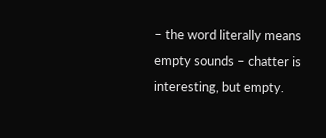– the word literally means empty sounds – chatter is interesting, but empty.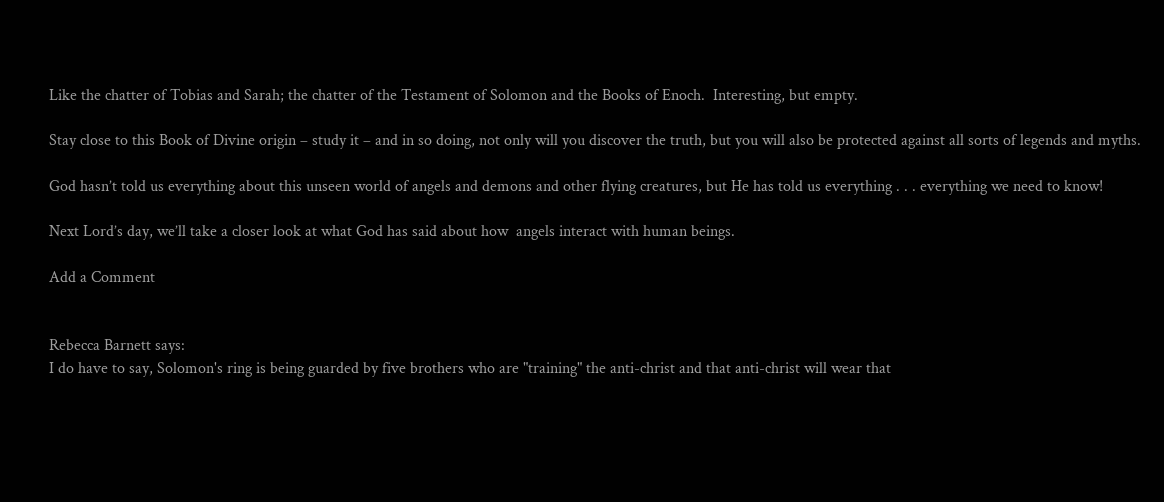Like the chatter of Tobias and Sarah; the chatter of the Testament of Solomon and the Books of Enoch.  Interesting, but empty.

Stay close to this Book of Divine origin – study it – and in so doing, not only will you discover the truth, but you will also be protected against all sorts of legends and myths.

God hasn’t told us everything about this unseen world of angels and demons and other flying creatures, but He has told us everything . . . everything we need to know!

Next Lord’s day, we’ll take a closer look at what God has said about how  angels interact with human beings.

Add a Comment


Rebecca Barnett says:
I do have to say, Solomon's ring is being guarded by five brothers who are "training" the anti-christ and that anti-christ will wear that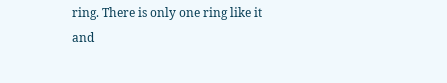ring. There is only one ring like it and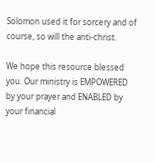Solomon used it for sorcery and of course, so will the anti-christ.

We hope this resource blessed you. Our ministry is EMPOWERED by your prayer and ENABLED by your financial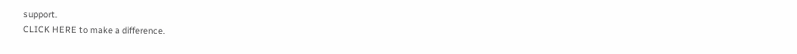support.
CLICK HERE to make a difference.